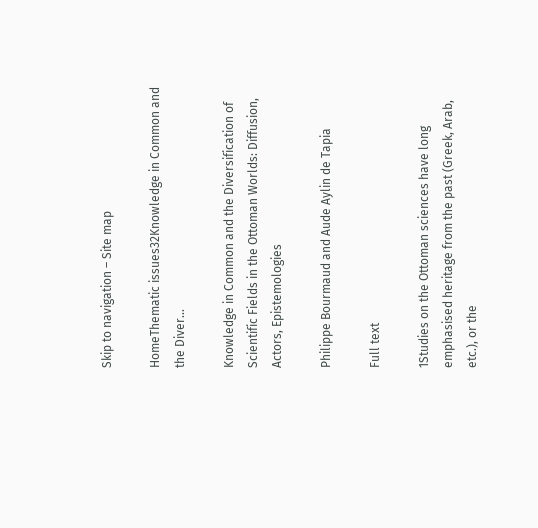Skip to navigation – Site map

HomeThematic issues32Knowledge in Common and the Diver...

Knowledge in Common and the Diversification of Scientific Fields in the Ottoman Worlds: Diffusion, Actors, Epistemologies

Philippe Bourmaud and Aude Aylin de Tapia

Full text

1Studies on the Ottoman sciences have long emphasised heritage from the past (Greek, Arab, etc.), or the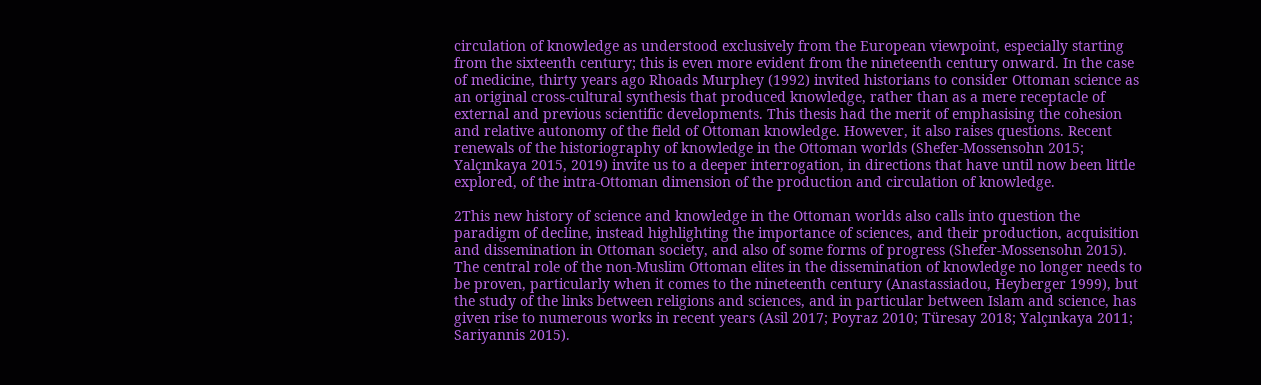circulation of knowledge as understood exclusively from the European viewpoint, especially starting from the sixteenth century; this is even more evident from the nineteenth century onward. In the case of medicine, thirty years ago Rhoads Murphey (1992) invited historians to consider Ottoman science as an original cross-cultural synthesis that produced knowledge, rather than as a mere receptacle of external and previous scientific developments. This thesis had the merit of emphasising the cohesion and relative autonomy of the field of Ottoman knowledge. However, it also raises questions. Recent renewals of the historiography of knowledge in the Ottoman worlds (Shefer-Mossensohn 2015; Yalçınkaya 2015, 2019) invite us to a deeper interrogation, in directions that have until now been little explored, of the intra-Ottoman dimension of the production and circulation of knowledge.

2This new history of science and knowledge in the Ottoman worlds also calls into question the paradigm of decline, instead highlighting the importance of sciences, and their production, acquisition and dissemination in Ottoman society, and also of some forms of progress (Shefer-Mossensohn 2015). The central role of the non-Muslim Ottoman elites in the dissemination of knowledge no longer needs to be proven, particularly when it comes to the nineteenth century (Anastassiadou, Heyberger 1999), but the study of the links between religions and sciences, and in particular between Islam and science, has given rise to numerous works in recent years (Asil 2017; Poyraz 2010; Türesay 2018; Yalçınkaya 2011; Sariyannis 2015).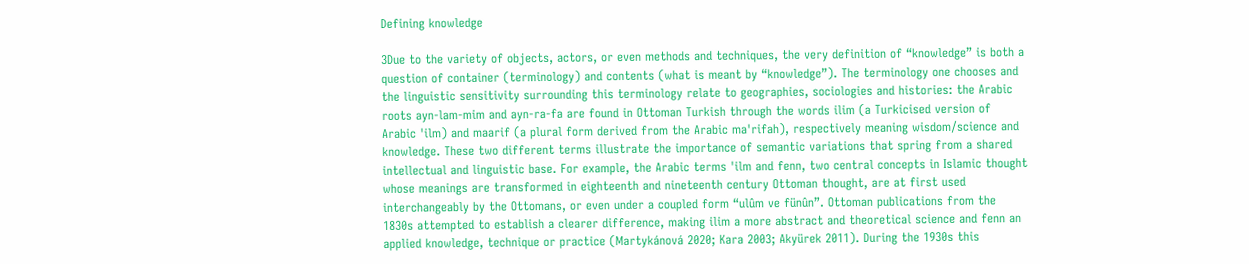Defining knowledge

3Due to the variety of objects, actors, or even methods and techniques, the very definition of “knowledge” is both a question of container (terminology) and contents (what is meant by “knowledge”). The terminology one chooses and the linguistic sensitivity surrounding this terminology relate to geographies, sociologies and histories: the Arabic roots ayn-lam-mim and ayn-ra-fa are found in Ottoman Turkish through the words ilim (a Turkicised version of Arabic 'ilm) and maarif (a plural form derived from the Arabic ma'rifah), respectively meaning wisdom/science and knowledge. These two different terms illustrate the importance of semantic variations that spring from a shared intellectual and linguistic base. For example, the Arabic terms 'ilm and fenn, two central concepts in Islamic thought whose meanings are transformed in eighteenth and nineteenth century Ottoman thought, are at first used interchangeably by the Ottomans, or even under a coupled form “ulûm ve fünûn”. Ottoman publications from the 1830s attempted to establish a clearer difference, making ilim a more abstract and theoretical science and fenn an applied knowledge, technique or practice (Martykánová 2020; Kara 2003; Akyürek 2011). During the 1930s this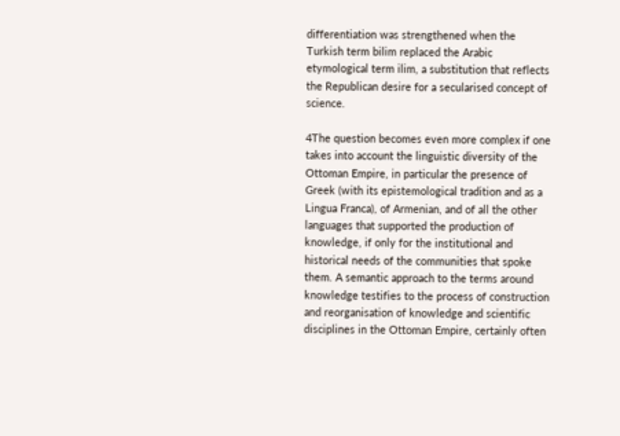differentiation was strengthened when the Turkish term bilim replaced the Arabic etymological term ilim, a substitution that reflects the Republican desire for a secularised concept of science.

4The question becomes even more complex if one takes into account the linguistic diversity of the Ottoman Empire, in particular the presence of Greek (with its epistemological tradition and as a Lingua Franca), of Armenian, and of all the other languages that supported the production of knowledge, if only for the institutional and historical needs of the communities that spoke them. A semantic approach to the terms around knowledge testifies to the process of construction and reorganisation of knowledge and scientific disciplines in the Ottoman Empire, certainly often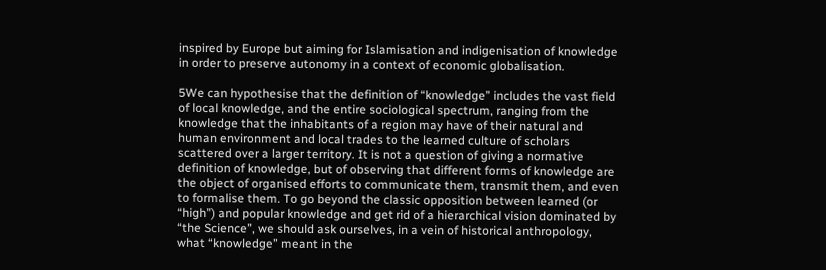inspired by Europe but aiming for Islamisation and indigenisation of knowledge in order to preserve autonomy in a context of economic globalisation.

5We can hypothesise that the definition of “knowledge” includes the vast field of local knowledge, and the entire sociological spectrum, ranging from the knowledge that the inhabitants of a region may have of their natural and human environment and local trades to the learned culture of scholars scattered over a larger territory. It is not a question of giving a normative definition of knowledge, but of observing that different forms of knowledge are the object of organised efforts to communicate them, transmit them, and even to formalise them. To go beyond the classic opposition between learned (or “high”) and popular knowledge and get rid of a hierarchical vision dominated by “the Science”, we should ask ourselves, in a vein of historical anthropology, what “knowledge” meant in the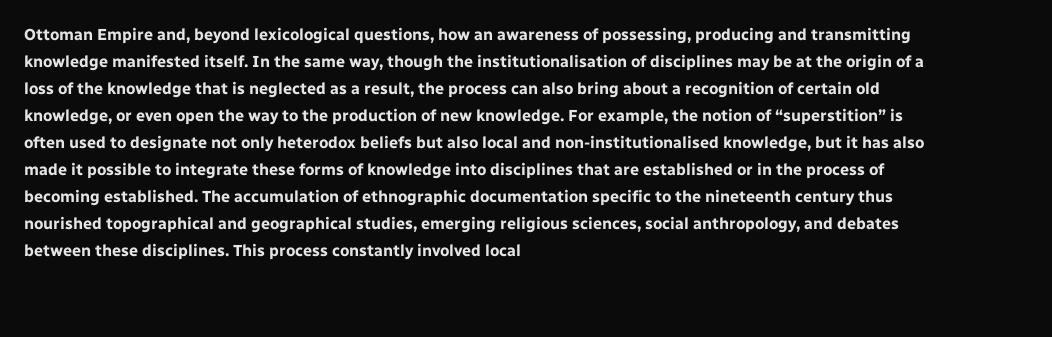Ottoman Empire and, beyond lexicological questions, how an awareness of possessing, producing and transmitting knowledge manifested itself. In the same way, though the institutionalisation of disciplines may be at the origin of a loss of the knowledge that is neglected as a result, the process can also bring about a recognition of certain old knowledge, or even open the way to the production of new knowledge. For example, the notion of “superstition” is often used to designate not only heterodox beliefs but also local and non-institutionalised knowledge, but it has also made it possible to integrate these forms of knowledge into disciplines that are established or in the process of becoming established. The accumulation of ethnographic documentation specific to the nineteenth century thus nourished topographical and geographical studies, emerging religious sciences, social anthropology, and debates between these disciplines. This process constantly involved local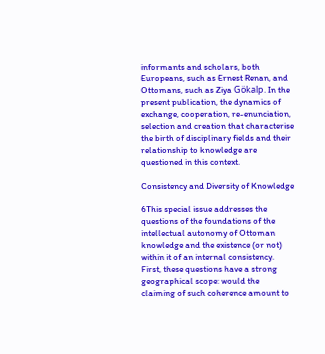informants and scholars, both Europeans, such as Ernest Renan, and Ottomans, such as Ziya Gökalp. In the present publication, the dynamics of exchange, cooperation, re-enunciation, selection and creation that characterise the birth of disciplinary fields and their relationship to knowledge are questioned in this context.

Consistency and Diversity of Knowledge

6This special issue addresses the questions of the foundations of the intellectual autonomy of Ottoman knowledge and the existence (or not) within it of an internal consistency. First, these questions have a strong geographical scope: would the claiming of such coherence amount to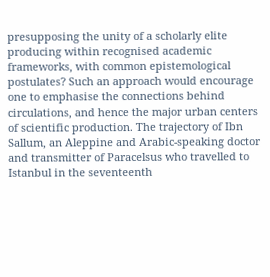presupposing the unity of a scholarly elite producing within recognised academic frameworks, with common epistemological postulates? Such an approach would encourage one to emphasise the connections behind circulations, and hence the major urban centers of scientific production. The trajectory of Ibn Sallum, an Aleppine and Arabic-speaking doctor and transmitter of Paracelsus who travelled to Istanbul in the seventeenth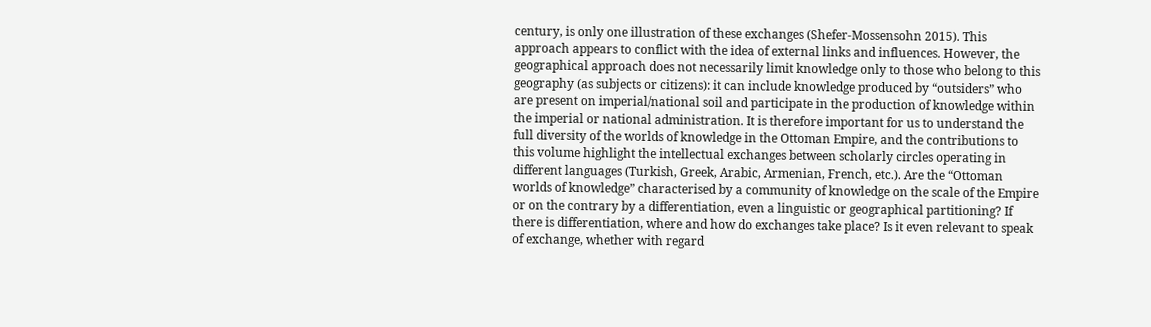century, is only one illustration of these exchanges (Shefer-Mossensohn 2015). This approach appears to conflict with the idea of external links and influences. However, the geographical approach does not necessarily limit knowledge only to those who belong to this geography (as subjects or citizens): it can include knowledge produced by “outsiders” who are present on imperial/national soil and participate in the production of knowledge within the imperial or national administration. It is therefore important for us to understand the full diversity of the worlds of knowledge in the Ottoman Empire, and the contributions to this volume highlight the intellectual exchanges between scholarly circles operating in different languages (Turkish, Greek, Arabic, Armenian, French, etc.). Are the “Ottoman worlds of knowledge” characterised by a community of knowledge on the scale of the Empire or on the contrary by a differentiation, even a linguistic or geographical partitioning? If there is differentiation, where and how do exchanges take place? Is it even relevant to speak of exchange, whether with regard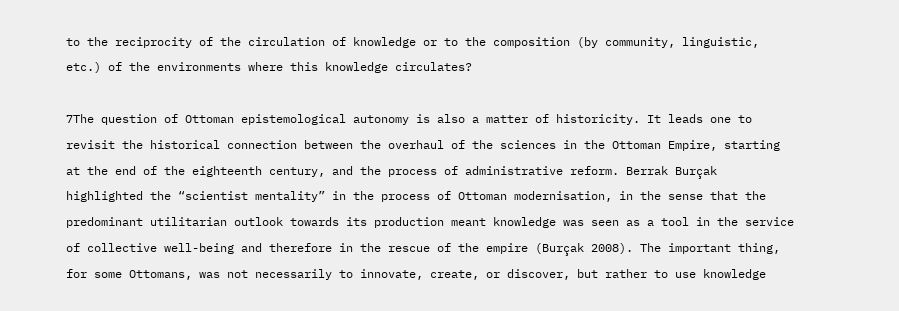to the reciprocity of the circulation of knowledge or to the composition (by community, linguistic, etc.) of the environments where this knowledge circulates?

7The question of Ottoman epistemological autonomy is also a matter of historicity. It leads one to revisit the historical connection between the overhaul of the sciences in the Ottoman Empire, starting at the end of the eighteenth century, and the process of administrative reform. Berrak Burçak highlighted the “scientist mentality” in the process of Ottoman modernisation, in the sense that the predominant utilitarian outlook towards its production meant knowledge was seen as a tool in the service of collective well-being and therefore in the rescue of the empire (Burçak 2008). The important thing, for some Ottomans, was not necessarily to innovate, create, or discover, but rather to use knowledge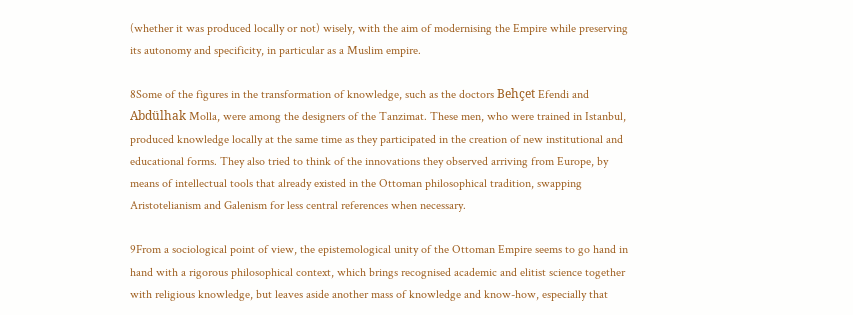(whether it was produced locally or not) wisely, with the aim of modernising the Empire while preserving its autonomy and specificity, in particular as a Muslim empire.

8Some of the figures in the transformation of knowledge, such as the doctors Behçet Efendi and Abdülhak Molla, were among the designers of the Tanzimat. These men, who were trained in Istanbul, produced knowledge locally at the same time as they participated in the creation of new institutional and educational forms. They also tried to think of the innovations they observed arriving from Europe, by means of intellectual tools that already existed in the Ottoman philosophical tradition, swapping Aristotelianism and Galenism for less central references when necessary.

9From a sociological point of view, the epistemological unity of the Ottoman Empire seems to go hand in hand with a rigorous philosophical context, which brings recognised academic and elitist science together with religious knowledge, but leaves aside another mass of knowledge and know-how, especially that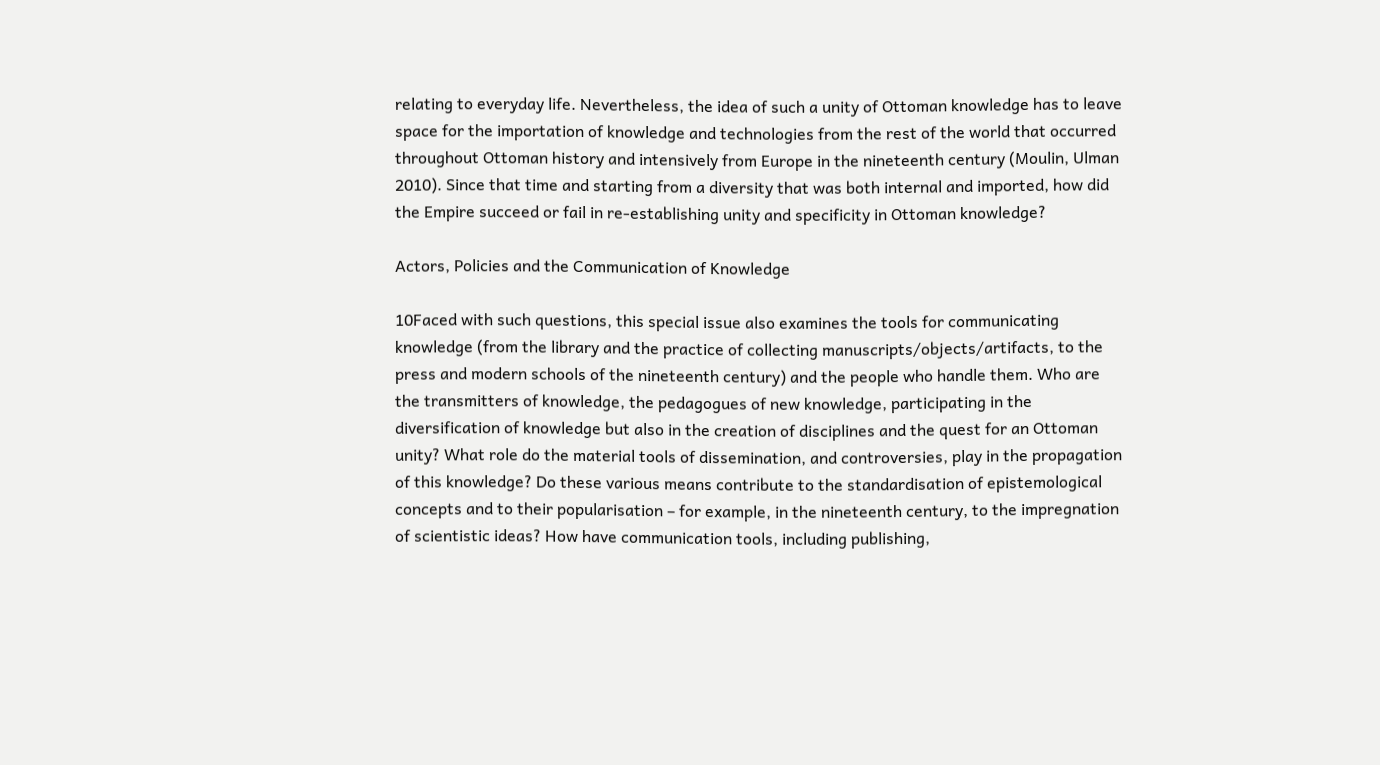relating to everyday life. Nevertheless, the idea of such a unity of Ottoman knowledge has to leave space for the importation of knowledge and technologies from the rest of the world that occurred throughout Ottoman history and intensively from Europe in the nineteenth century (Moulin, Ulman 2010). Since that time and starting from a diversity that was both internal and imported, how did the Empire succeed or fail in re-establishing unity and specificity in Ottoman knowledge?

Actors, Policies and the Communication of Knowledge

10Faced with such questions, this special issue also examines the tools for communicating knowledge (from the library and the practice of collecting manuscripts/objects/artifacts, to the press and modern schools of the nineteenth century) and the people who handle them. Who are the transmitters of knowledge, the pedagogues of new knowledge, participating in the diversification of knowledge but also in the creation of disciplines and the quest for an Ottoman unity? What role do the material tools of dissemination, and controversies, play in the propagation of this knowledge? Do these various means contribute to the standardisation of epistemological concepts and to their popularisation – for example, in the nineteenth century, to the impregnation of scientistic ideas? How have communication tools, including publishing,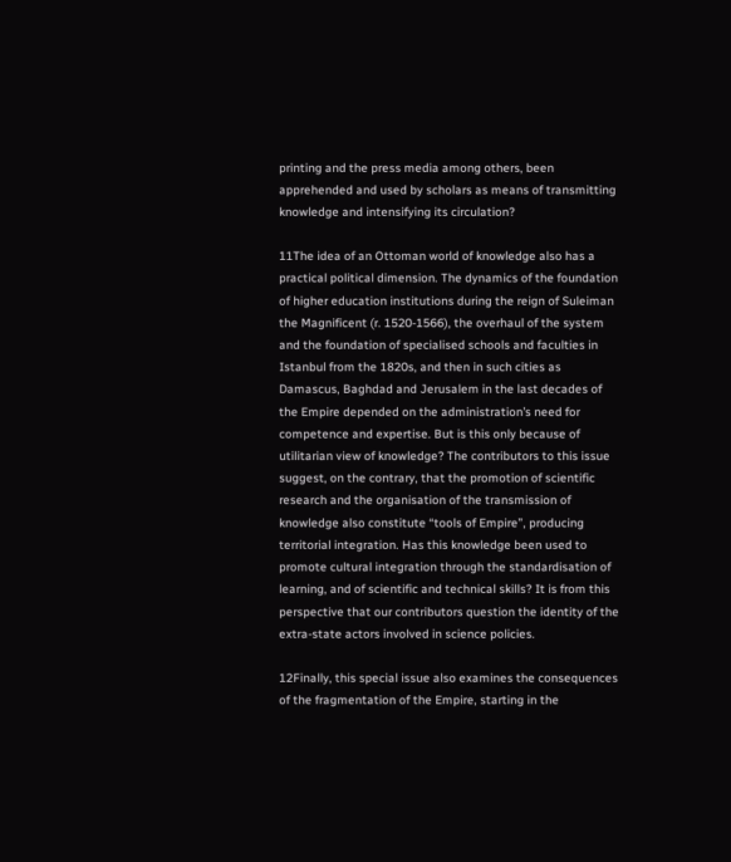printing and the press media among others, been apprehended and used by scholars as means of transmitting knowledge and intensifying its circulation?

11The idea of an Ottoman world of knowledge also has a practical political dimension. The dynamics of the foundation of higher education institutions during the reign of Suleiman the Magnificent (r. 1520-1566), the overhaul of the system and the foundation of specialised schools and faculties in Istanbul from the 1820s, and then in such cities as Damascus, Baghdad and Jerusalem in the last decades of the Empire depended on the administration’s need for competence and expertise. But is this only because of utilitarian view of knowledge? The contributors to this issue suggest, on the contrary, that the promotion of scientific research and the organisation of the transmission of knowledge also constitute “tools of Empire”, producing territorial integration. Has this knowledge been used to promote cultural integration through the standardisation of learning, and of scientific and technical skills? It is from this perspective that our contributors question the identity of the extra-state actors involved in science policies.

12Finally, this special issue also examines the consequences of the fragmentation of the Empire, starting in the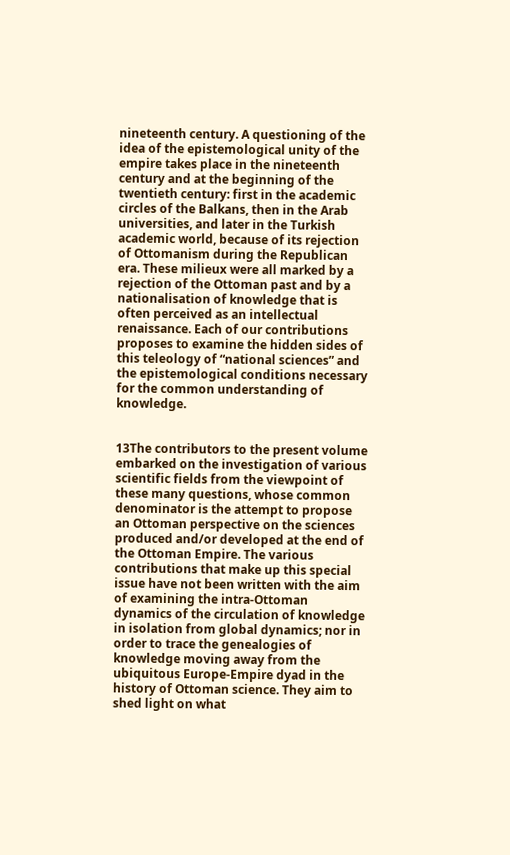nineteenth century. A questioning of the idea of the epistemological unity of the empire takes place in the nineteenth century and at the beginning of the twentieth century: first in the academic circles of the Balkans, then in the Arab universities, and later in the Turkish academic world, because of its rejection of Ottomanism during the Republican era. These milieux were all marked by a rejection of the Ottoman past and by a nationalisation of knowledge that is often perceived as an intellectual renaissance. Each of our contributions proposes to examine the hidden sides of this teleology of “national sciences” and the epistemological conditions necessary for the common understanding of knowledge.


13The contributors to the present volume embarked on the investigation of various scientific fields from the viewpoint of these many questions, whose common denominator is the attempt to propose an Ottoman perspective on the sciences produced and/or developed at the end of the Ottoman Empire. The various contributions that make up this special issue have not been written with the aim of examining the intra-Ottoman dynamics of the circulation of knowledge in isolation from global dynamics; nor in order to trace the genealogies of knowledge moving away from the ubiquitous Europe-Empire dyad in the history of Ottoman science. They aim to shed light on what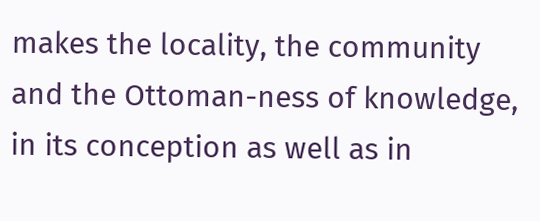makes the locality, the community and the Ottoman-ness of knowledge, in its conception as well as in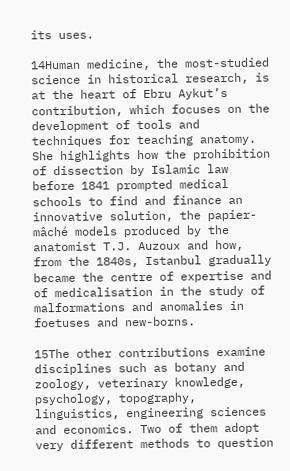its uses.

14Human medicine, the most-studied science in historical research, is at the heart of Ebru Aykut’s contribution, which focuses on the development of tools and techniques for teaching anatomy. She highlights how the prohibition of dissection by Islamic law before 1841 prompted medical schools to find and finance an innovative solution, the papier-mâché models produced by the anatomist T.J. Auzoux and how, from the 1840s, Istanbul gradually became the centre of expertise and of medicalisation in the study of malformations and anomalies in foetuses and new-borns.

15The other contributions examine disciplines such as botany and zoology, veterinary knowledge, psychology, topography, linguistics, engineering sciences and economics. Two of them adopt very different methods to question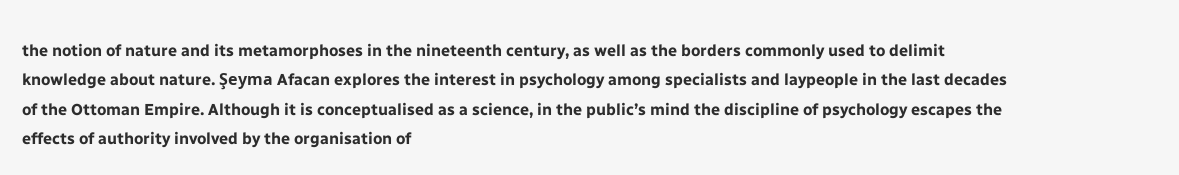the notion of nature and its metamorphoses in the nineteenth century, as well as the borders commonly used to delimit knowledge about nature. Şeyma Afacan explores the interest in psychology among specialists and laypeople in the last decades of the Ottoman Empire. Although it is conceptualised as a science, in the public’s mind the discipline of psychology escapes the effects of authority involved by the organisation of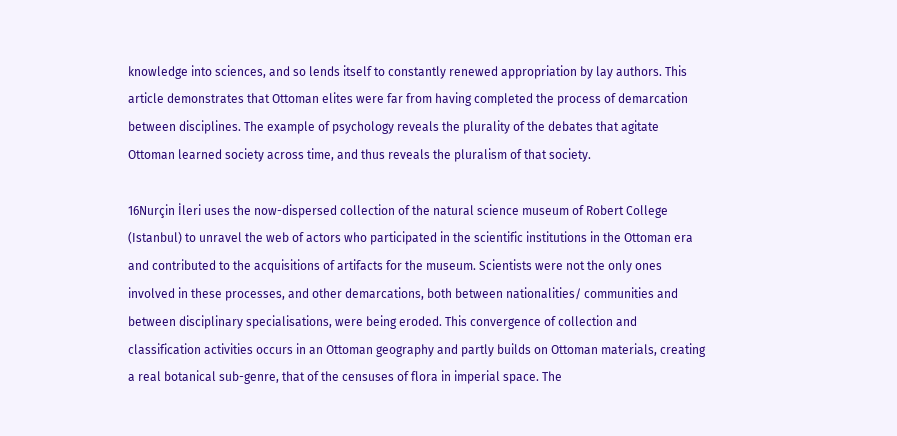knowledge into sciences, and so lends itself to constantly renewed appropriation by lay authors. This article demonstrates that Ottoman elites were far from having completed the process of demarcation between disciplines. The example of psychology reveals the plurality of the debates that agitate Ottoman learned society across time, and thus reveals the pluralism of that society.

16Nurçin İleri uses the now-dispersed collection of the natural science museum of Robert College (Istanbul) to unravel the web of actors who participated in the scientific institutions in the Ottoman era and contributed to the acquisitions of artifacts for the museum. Scientists were not the only ones involved in these processes, and other demarcations, both between nationalities/ communities and between disciplinary specialisations, were being eroded. This convergence of collection and classification activities occurs in an Ottoman geography and partly builds on Ottoman materials, creating a real botanical sub-genre, that of the censuses of flora in imperial space. The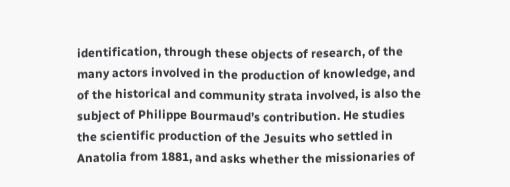identification, through these objects of research, of the many actors involved in the production of knowledge, and of the historical and community strata involved, is also the subject of Philippe Bourmaud’s contribution. He studies the scientific production of the Jesuits who settled in Anatolia from 1881, and asks whether the missionaries of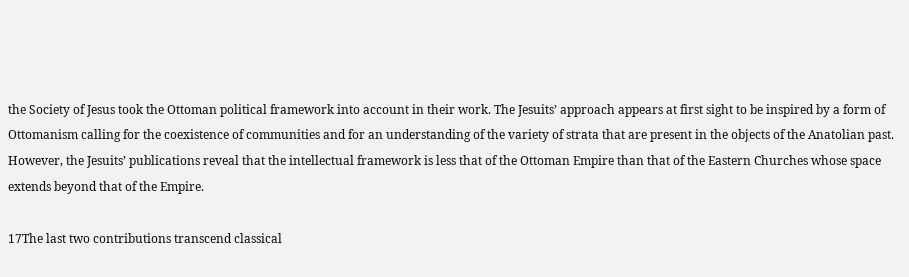the Society of Jesus took the Ottoman political framework into account in their work. The Jesuits’ approach appears at first sight to be inspired by a form of Ottomanism calling for the coexistence of communities and for an understanding of the variety of strata that are present in the objects of the Anatolian past. However, the Jesuits’ publications reveal that the intellectual framework is less that of the Ottoman Empire than that of the Eastern Churches whose space extends beyond that of the Empire.

17The last two contributions transcend classical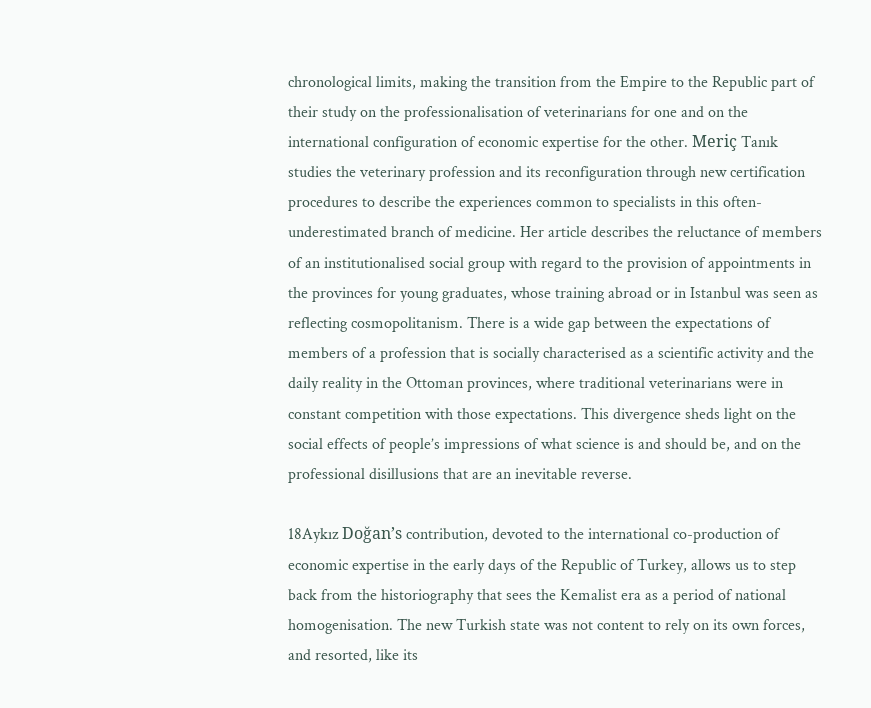chronological limits, making the transition from the Empire to the Republic part of their study on the professionalisation of veterinarians for one and on the international configuration of economic expertise for the other. Meriç Tanık studies the veterinary profession and its reconfiguration through new certification procedures to describe the experiences common to specialists in this often-underestimated branch of medicine. Her article describes the reluctance of members of an institutionalised social group with regard to the provision of appointments in the provinces for young graduates, whose training abroad or in Istanbul was seen as reflecting cosmopolitanism. There is a wide gap between the expectations of members of a profession that is socially characterised as a scientific activity and the daily reality in the Ottoman provinces, where traditional veterinarians were in constant competition with those expectations. This divergence sheds light on the social effects of people’s impressions of what science is and should be, and on the professional disillusions that are an inevitable reverse.

18Aykız Doğan’s contribution, devoted to the international co-production of economic expertise in the early days of the Republic of Turkey, allows us to step back from the historiography that sees the Kemalist era as a period of national homogenisation. The new Turkish state was not content to rely on its own forces, and resorted, like its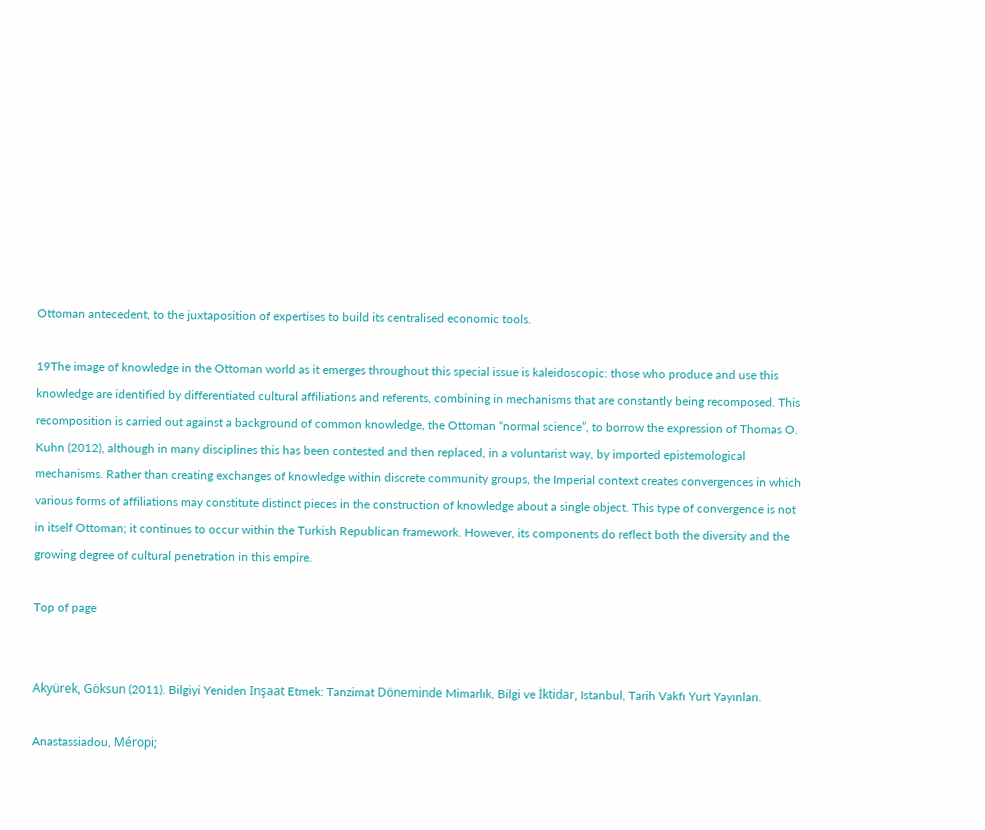Ottoman antecedent, to the juxtaposition of expertises to build its centralised economic tools.

19The image of knowledge in the Ottoman world as it emerges throughout this special issue is kaleidoscopic: those who produce and use this knowledge are identified by differentiated cultural affiliations and referents, combining in mechanisms that are constantly being recomposed. This recomposition is carried out against a background of common knowledge, the Ottoman “normal science”, to borrow the expression of Thomas O. Kuhn (2012), although in many disciplines this has been contested and then replaced, in a voluntarist way, by imported epistemological mechanisms. Rather than creating exchanges of knowledge within discrete community groups, the Imperial context creates convergences in which various forms of affiliations may constitute distinct pieces in the construction of knowledge about a single object. This type of convergence is not in itself Ottoman; it continues to occur within the Turkish Republican framework. However, its components do reflect both the diversity and the growing degree of cultural penetration in this empire.

Top of page


Akyürek, Göksun (2011). Bilgiyi Yeniden Inşaat Etmek: Tanzimat Döneminde Mimarlık, Bilgi ve İktidar, Istanbul, Tarih Vakfı Yurt Yayınları.

Anastassiadou, Méropi;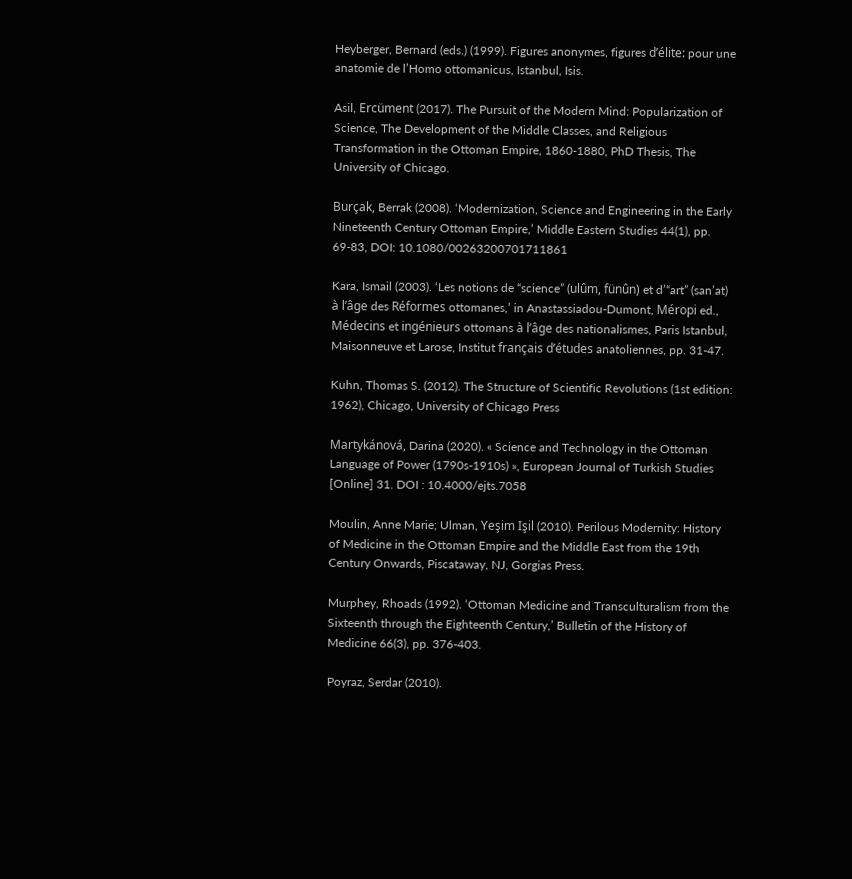Heyberger, Bernard (eds.) (1999). Figures anonymes, figures d’élite: pour une anatomie de l’Homo ottomanicus, Istanbul, Isis.

Asil, Ercüment (2017). The Pursuit of the Modern Mind: Popularization of Science, The Development of the Middle Classes, and Religious Transformation in the Ottoman Empire, 1860-1880, PhD Thesis, The University of Chicago.

Burçak, Berrak (2008). ‘Modernization, Science and Engineering in the Early Nineteenth Century Ottoman Empire,’ Middle Eastern Studies 44(1), pp. 69-83, DOI: 10.1080/00263200701711861

Kara, Ismail (2003). ‘Les notions de “science” (ulûm, fünûn) et d’“art” (san’at) à l’âge des Réformes ottomanes,’ in Anastassiadou-Dumont, Méropi ed., Médecins et ingénieurs ottomans à l’âge des nationalismes, Paris Istanbul, Maisonneuve et Larose, Institut français d’études anatoliennes, pp. 31-47.

Kuhn, Thomas S. (2012). The Structure of Scientific Revolutions (1st edition: 1962), Chicago, University of Chicago Press

Martykánová, Darina (2020). « Science and Technology in the Ottoman Language of Power (1790s-1910s) », European Journal of Turkish Studies [Online] 31. DOI : 10.4000/ejts.7058

Moulin, Anne Marie; Ulman, Yeşim Işil (2010). Perilous Modernity: History of Medicine in the Ottoman Empire and the Middle East from the 19th Century Onwards, Piscataway, NJ, Gorgias Press.

Murphey, Rhoads (1992). ‘Ottoman Medicine and Transculturalism from the Sixteenth through the Eighteenth Century,’ Bulletin of the History of Medicine 66(3), pp. 376-403.

Poyraz, Serdar (2010).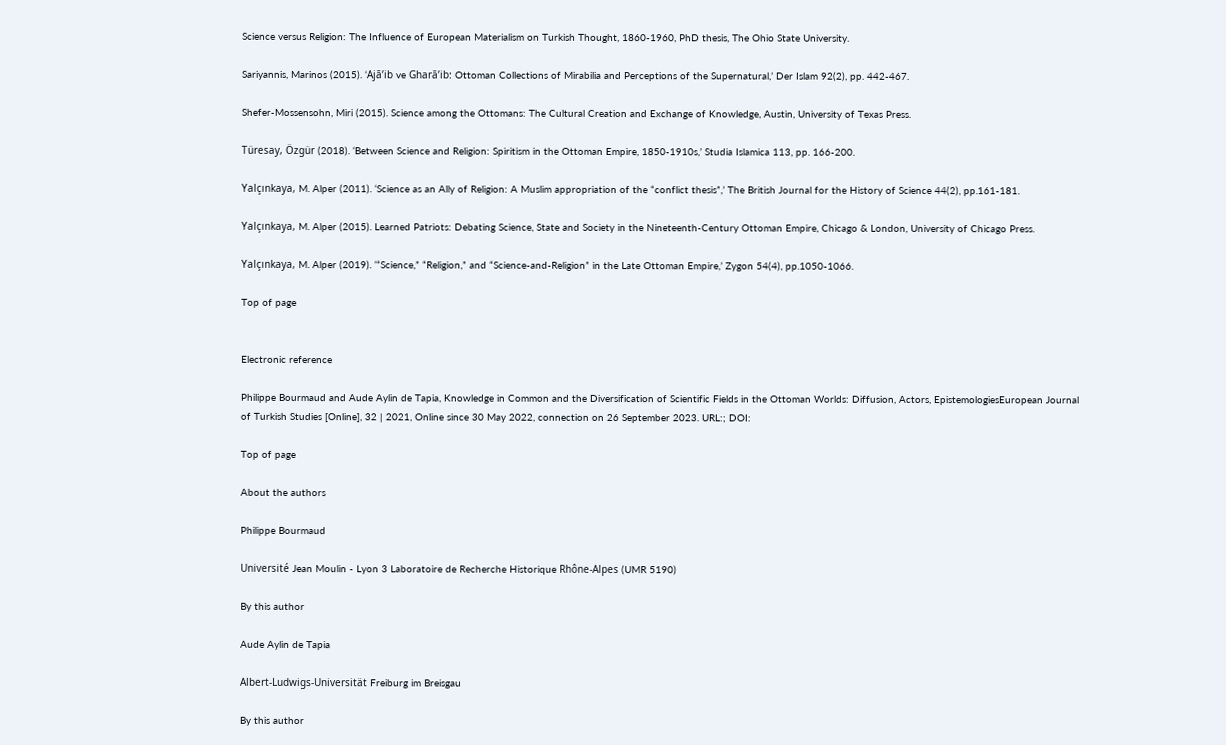Science versus Religion: The Influence of European Materialism on Turkish Thought, 1860-1960, PhD thesis, The Ohio State University.

Sariyannis, Marinos (2015). ‘Ajā’ib ve Gharā’ib: Ottoman Collections of Mirabilia and Perceptions of the Supernatural,’ Der Islam 92(2), pp. 442-467.

Shefer-Mossensohn, Miri (2015). Science among the Ottomans: The Cultural Creation and Exchange of Knowledge, Austin, University of Texas Press.

Türesay, Özgür (2018). ‘Between Science and Religion: Spiritism in the Ottoman Empire, 1850-1910s,’ Studia Islamica 113, pp. 166-200.

Yalçınkaya, M. Alper (2011). ‘Science as an Ally of Religion: A Muslim appropriation of the “conflict thesis”,’ The British Journal for the History of Science 44(2), pp.161-181.

Yalçınkaya, M. Alper (2015). Learned Patriots: Debating Science, State and Society in the Nineteenth-Century Ottoman Empire, Chicago & London, University of Chicago Press.

Yalçınkaya, M. Alper (2019). ‘“Science,” “Religion,” and “Science‐and‐Religion” in the Late Ottoman Empire,’ Zygon 54(4), pp.1050-1066.

Top of page


Electronic reference

Philippe Bourmaud and Aude Aylin de Tapia, Knowledge in Common and the Diversification of Scientific Fields in the Ottoman Worlds: Diffusion, Actors, EpistemologiesEuropean Journal of Turkish Studies [Online], 32 | 2021, Online since 30 May 2022, connection on 26 September 2023. URL:; DOI:

Top of page

About the authors

Philippe Bourmaud

Université Jean Moulin - Lyon 3 Laboratoire de Recherche Historique Rhône-Alpes (UMR 5190)

By this author

Aude Aylin de Tapia

Albert-Ludwigs-Universität Freiburg im Breisgau

By this author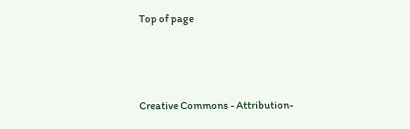Top of page



Creative Commons - Attribution-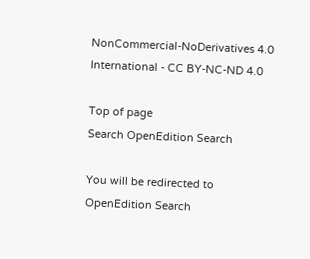NonCommercial-NoDerivatives 4.0 International - CC BY-NC-ND 4.0

Top of page
Search OpenEdition Search

You will be redirected to OpenEdition Search